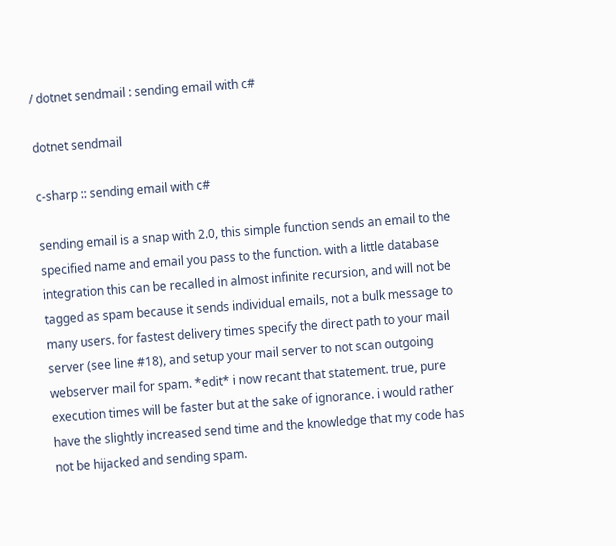/ dotnet sendmail : sending email with c#

dotnet sendmail

c-sharp :: sending email with c#

sending email is a snap with 2.0, this simple function sends an email to the specified name and email you pass to the function. with a little database integration this can be recalled in almost infinite recursion, and will not be tagged as spam because it sends individual emails, not a bulk message to many users. for fastest delivery times specify the direct path to your mail server (see line #18), and setup your mail server to not scan outgoing  webserver mail for spam. *edit* i now recant that statement. true, pure execution times will be faster but at the sake of ignorance. i would rather have the slightly increased send time and the knowledge that my code has not be hijacked and sending spam.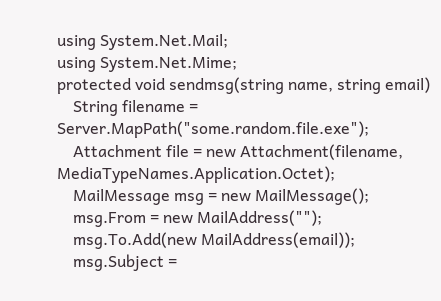using System.Net.Mail;
using System.Net.Mime;
protected void sendmsg(string name, string email)
    String filename = Server.MapPath("some.random.file.exe");
    Attachment file = new Attachment(filename, MediaTypeNames.Application.Octet);
    MailMessage msg = new MailMessage();
    msg.From = new MailAddress("");
    msg.To.Add(new MailAddress(email));
    msg.Subject =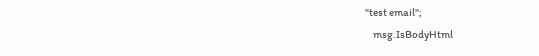"test email";
    msg.IsBodyHtml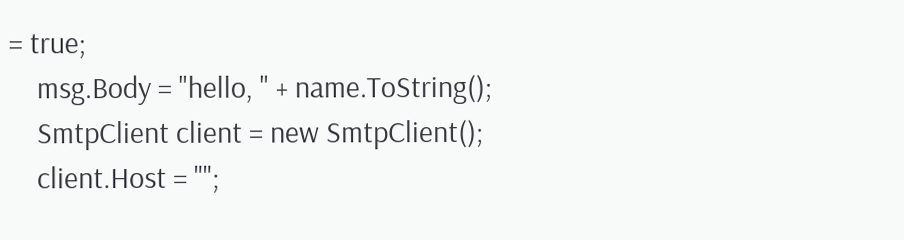= true;
    msg.Body = "hello, " + name.ToString();
    SmtpClient client = new SmtpClient();
    client.Host = "";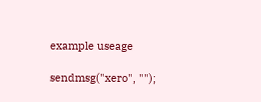example useage

sendmsg("xero", "");